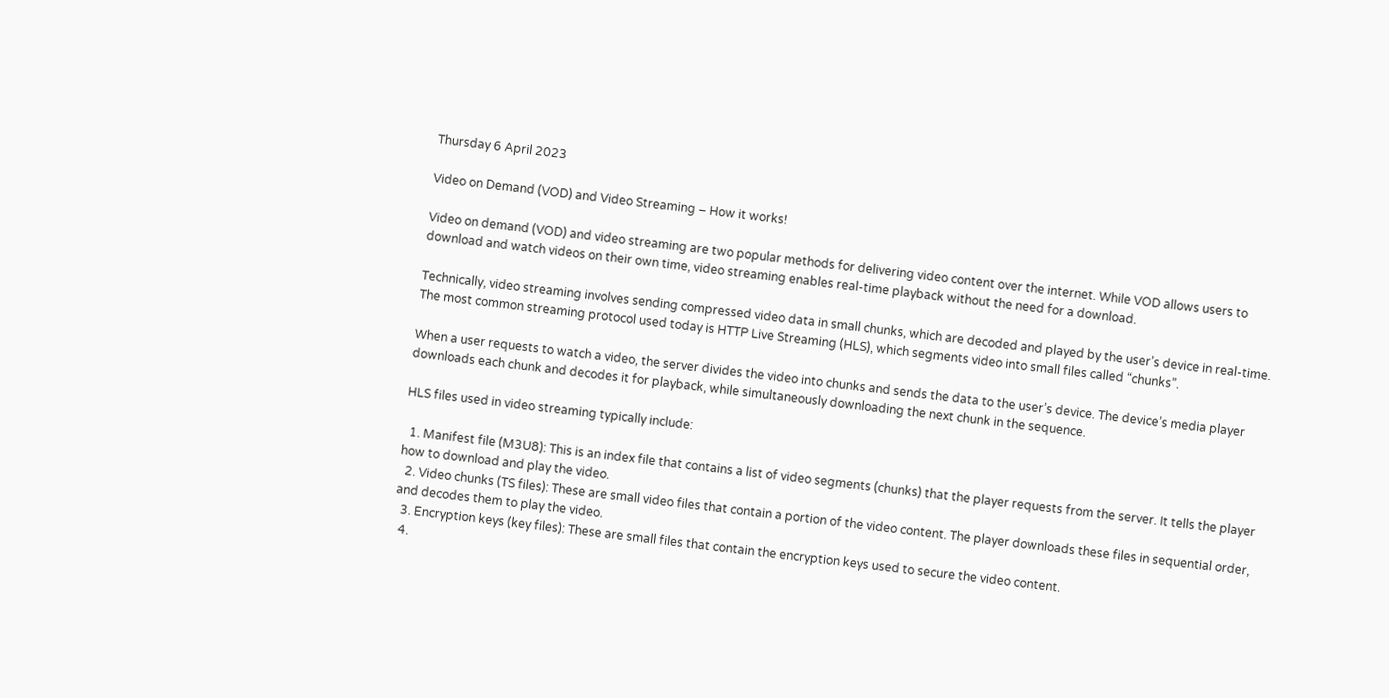Thursday 6 April 2023

Video on Demand (VOD) and Video Streaming – How it works!

Video on demand (VOD) and video streaming are two popular methods for delivering video content over the internet. While VOD allows users to download and watch videos on their own time, video streaming enables real-time playback without the need for a download.

Technically, video streaming involves sending compressed video data in small chunks, which are decoded and played by the user’s device in real-time. The most common streaming protocol used today is HTTP Live Streaming (HLS), which segments video into small files called “chunks”.

When a user requests to watch a video, the server divides the video into chunks and sends the data to the user’s device. The device’s media player downloads each chunk and decodes it for playback, while simultaneously downloading the next chunk in the sequence.

HLS files used in video streaming typically include:

  1. Manifest file (M3U8): This is an index file that contains a list of video segments (chunks) that the player requests from the server. It tells the player how to download and play the video.
  2. Video chunks (TS files): These are small video files that contain a portion of the video content. The player downloads these files in sequential order, and decodes them to play the video.
  3. Encryption keys (key files): These are small files that contain the encryption keys used to secure the video content.
  4.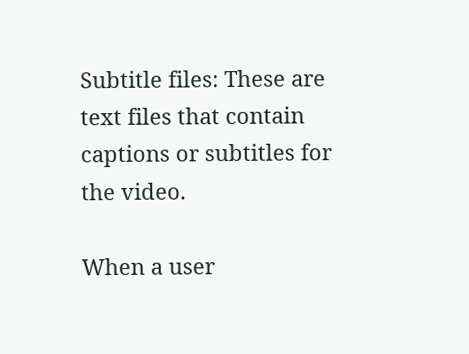Subtitle files: These are text files that contain captions or subtitles for the video.

When a user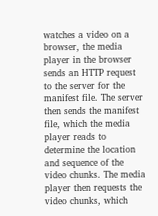watches a video on a browser, the media player in the browser sends an HTTP request to the server for the manifest file. The server then sends the manifest file, which the media player reads to determine the location and sequence of the video chunks. The media player then requests the video chunks, which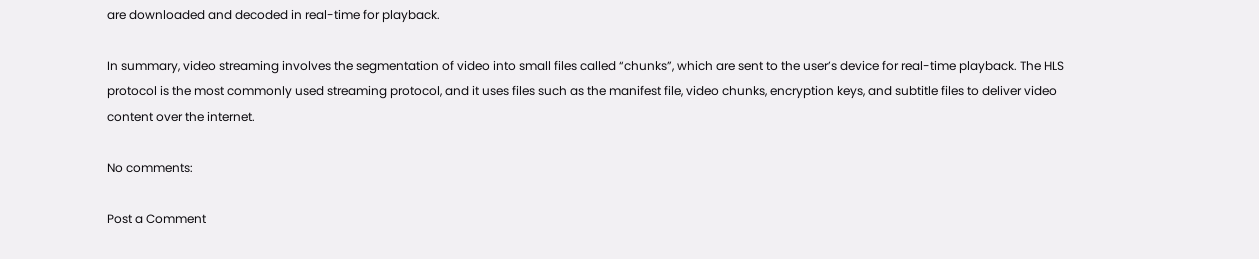are downloaded and decoded in real-time for playback.

In summary, video streaming involves the segmentation of video into small files called “chunks”, which are sent to the user’s device for real-time playback. The HLS protocol is the most commonly used streaming protocol, and it uses files such as the manifest file, video chunks, encryption keys, and subtitle files to deliver video content over the internet.

No comments:

Post a Comment